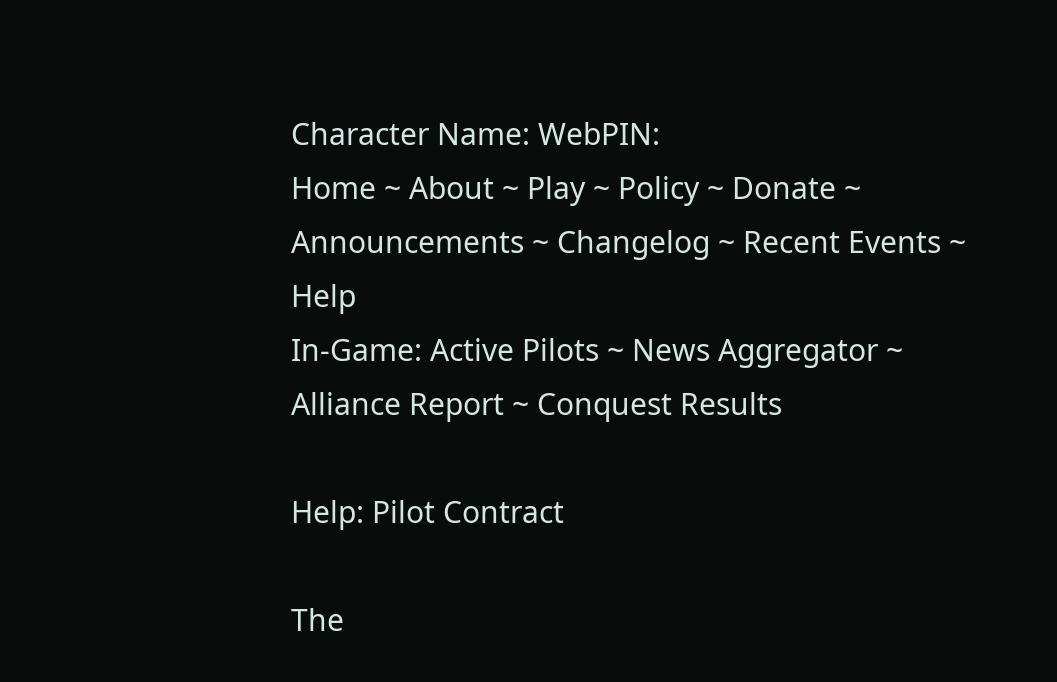Character Name: WebPIN:
Home ~ About ~ Play ~ Policy ~ Donate ~ Announcements ~ Changelog ~ Recent Events ~ Help
In-Game: Active Pilots ~ News Aggregator ~ Alliance Report ~ Conquest Results

Help: Pilot Contract

The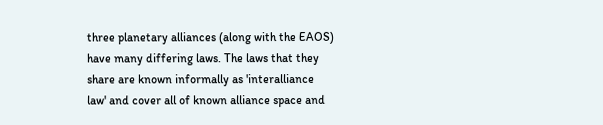three planetary alliances (along with the EAOS) have many differing laws. The laws that they share are known informally as 'interalliance law' and cover all of known alliance space and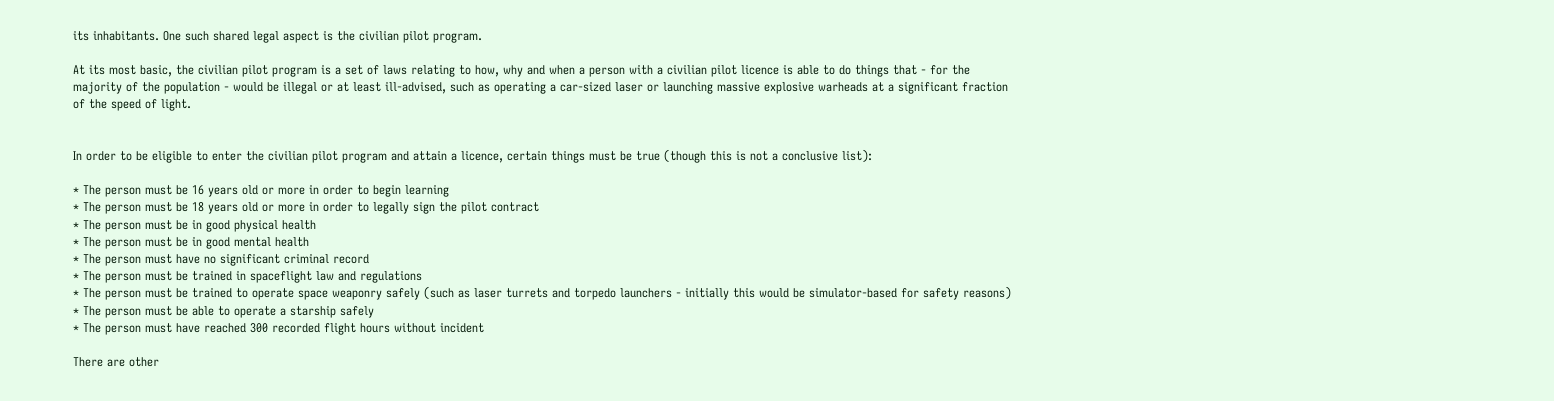its inhabitants. One such shared legal aspect is the civilian pilot program.

At its most basic, the civilian pilot program is a set of laws relating to how, why and when a person with a civilian pilot licence is able to do things that - for the majority of the population - would be illegal or at least ill-advised, such as operating a car-sized laser or launching massive explosive warheads at a significant fraction of the speed of light.


In order to be eligible to enter the civilian pilot program and attain a licence, certain things must be true (though this is not a conclusive list):

* The person must be 16 years old or more in order to begin learning
* The person must be 18 years old or more in order to legally sign the pilot contract
* The person must be in good physical health
* The person must be in good mental health
* The person must have no significant criminal record
* The person must be trained in spaceflight law and regulations
* The person must be trained to operate space weaponry safely (such as laser turrets and torpedo launchers - initially this would be simulator-based for safety reasons)
* The person must be able to operate a starship safely
* The person must have reached 300 recorded flight hours without incident

There are other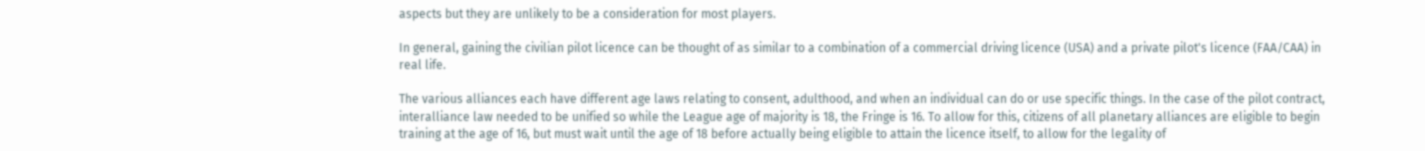aspects but they are unlikely to be a consideration for most players.

In general, gaining the civilian pilot licence can be thought of as similar to a combination of a commercial driving licence (USA) and a private pilot's licence (FAA/CAA) in real life.

The various alliances each have different age laws relating to consent, adulthood, and when an individual can do or use specific things. In the case of the pilot contract, interalliance law needed to be unified so while the League age of majority is 18, the Fringe is 16. To allow for this, citizens of all planetary alliances are eligible to begin training at the age of 16, but must wait until the age of 18 before actually being eligible to attain the licence itself, to allow for the legality of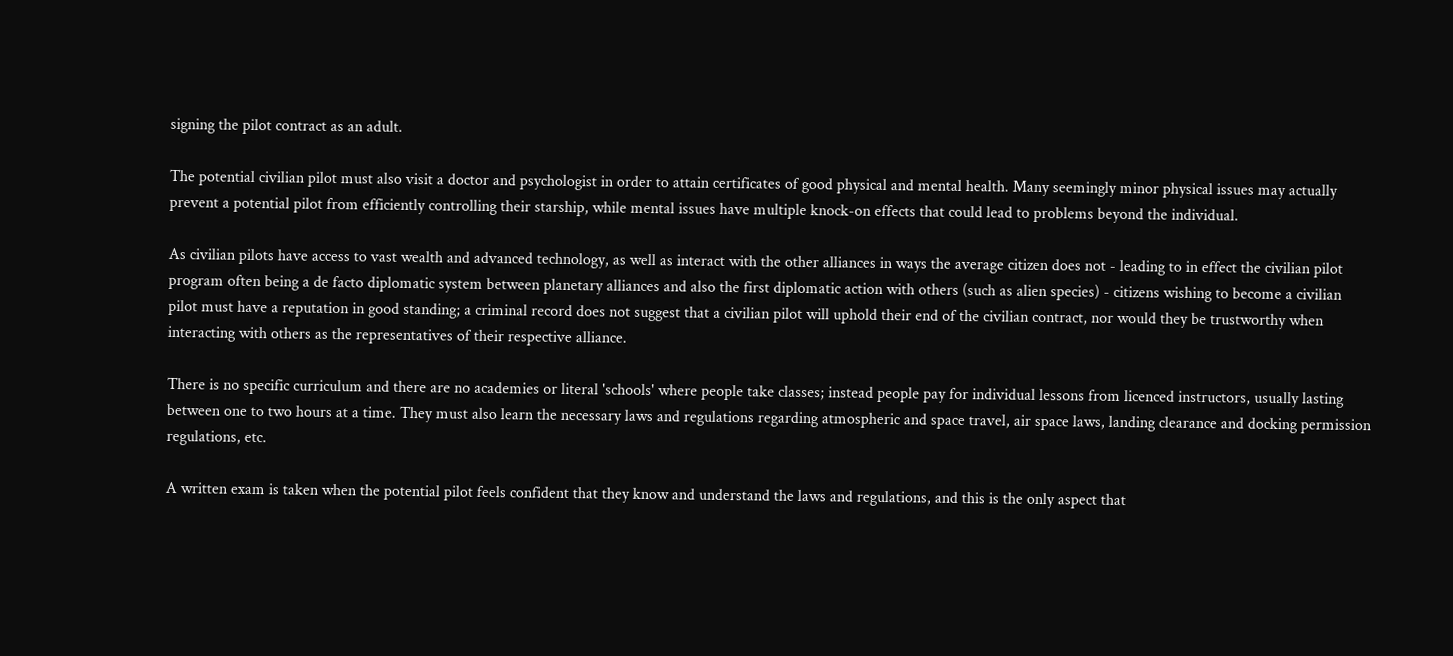signing the pilot contract as an adult.

The potential civilian pilot must also visit a doctor and psychologist in order to attain certificates of good physical and mental health. Many seemingly minor physical issues may actually prevent a potential pilot from efficiently controlling their starship, while mental issues have multiple knock-on effects that could lead to problems beyond the individual.

As civilian pilots have access to vast wealth and advanced technology, as well as interact with the other alliances in ways the average citizen does not - leading to in effect the civilian pilot program often being a de facto diplomatic system between planetary alliances and also the first diplomatic action with others (such as alien species) - citizens wishing to become a civilian pilot must have a reputation in good standing; a criminal record does not suggest that a civilian pilot will uphold their end of the civilian contract, nor would they be trustworthy when interacting with others as the representatives of their respective alliance.

There is no specific curriculum and there are no academies or literal 'schools' where people take classes; instead people pay for individual lessons from licenced instructors, usually lasting between one to two hours at a time. They must also learn the necessary laws and regulations regarding atmospheric and space travel, air space laws, landing clearance and docking permission regulations, etc.

A written exam is taken when the potential pilot feels confident that they know and understand the laws and regulations, and this is the only aspect that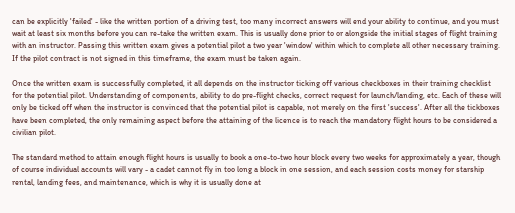can be explicitly 'failed' - like the written portion of a driving test, too many incorrect answers will end your ability to continue, and you must wait at least six months before you can re-take the written exam. This is usually done prior to or alongside the initial stages of flight training with an instructor. Passing this written exam gives a potential pilot a two year 'window' within which to complete all other necessary training. If the pilot contract is not signed in this timeframe, the exam must be taken again.

Once the written exam is successfully completed, it all depends on the instructor ticking off various checkboxes in their training checklist for the potential pilot. Understanding of components, ability to do pre-flight checks, correct request for launch/landing, etc. Each of these will only be ticked off when the instructor is convinced that the potential pilot is capable, not merely on the first 'success'. After all the tickboxes have been completed, the only remaining aspect before the attaining of the licence is to reach the mandatory flight hours to be considered a civilian pilot.

The standard method to attain enough flight hours is usually to book a one-to-two hour block every two weeks for approximately a year, though of course individual accounts will vary - a cadet cannot fly in too long a block in one session, and each session costs money for starship rental, landing fees, and maintenance, which is why it is usually done at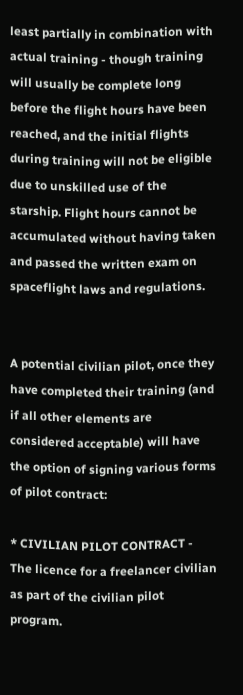least partially in combination with actual training - though training will usually be complete long before the flight hours have been reached, and the initial flights during training will not be eligible due to unskilled use of the starship. Flight hours cannot be accumulated without having taken and passed the written exam on spaceflight laws and regulations.


A potential civilian pilot, once they have completed their training (and if all other elements are considered acceptable) will have the option of signing various forms of pilot contract:

* CIVILIAN PILOT CONTRACT - The licence for a freelancer civilian as part of the civilian pilot program.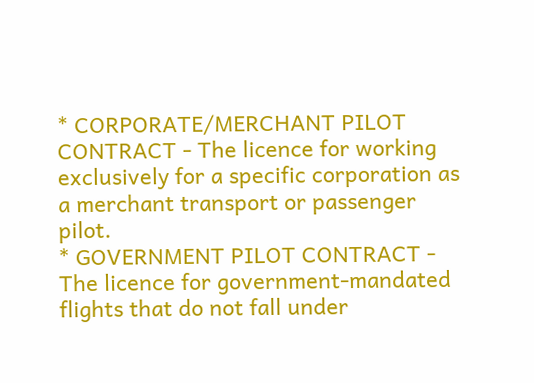* CORPORATE/MERCHANT PILOT CONTRACT - The licence for working exclusively for a specific corporation as a merchant transport or passenger pilot.
* GOVERNMENT PILOT CONTRACT - The licence for government-mandated flights that do not fall under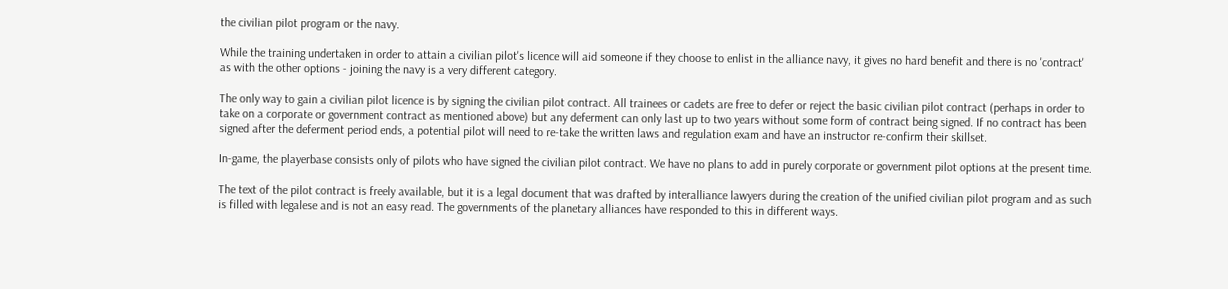the civilian pilot program or the navy.

While the training undertaken in order to attain a civilian pilot's licence will aid someone if they choose to enlist in the alliance navy, it gives no hard benefit and there is no 'contract' as with the other options - joining the navy is a very different category.

The only way to gain a civilian pilot licence is by signing the civilian pilot contract. All trainees or cadets are free to defer or reject the basic civilian pilot contract (perhaps in order to take on a corporate or government contract as mentioned above) but any deferment can only last up to two years without some form of contract being signed. If no contract has been signed after the deferment period ends, a potential pilot will need to re-take the written laws and regulation exam and have an instructor re-confirm their skillset.

In-game, the playerbase consists only of pilots who have signed the civilian pilot contract. We have no plans to add in purely corporate or government pilot options at the present time.

The text of the pilot contract is freely available, but it is a legal document that was drafted by interalliance lawyers during the creation of the unified civilian pilot program and as such is filled with legalese and is not an easy read. The governments of the planetary alliances have responded to this in different ways.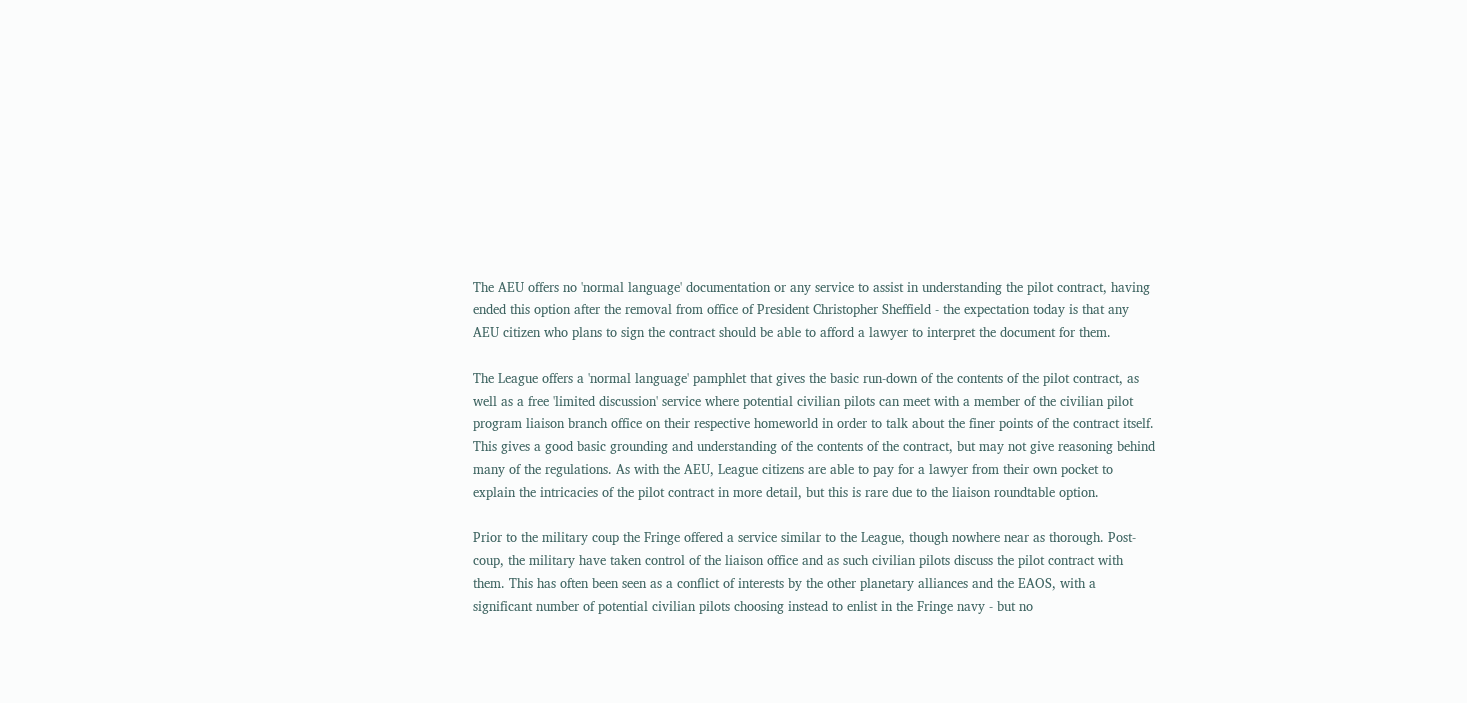The AEU offers no 'normal language' documentation or any service to assist in understanding the pilot contract, having ended this option after the removal from office of President Christopher Sheffield - the expectation today is that any AEU citizen who plans to sign the contract should be able to afford a lawyer to interpret the document for them.

The League offers a 'normal language' pamphlet that gives the basic run-down of the contents of the pilot contract, as well as a free 'limited discussion' service where potential civilian pilots can meet with a member of the civilian pilot program liaison branch office on their respective homeworld in order to talk about the finer points of the contract itself. This gives a good basic grounding and understanding of the contents of the contract, but may not give reasoning behind many of the regulations. As with the AEU, League citizens are able to pay for a lawyer from their own pocket to explain the intricacies of the pilot contract in more detail, but this is rare due to the liaison roundtable option.

Prior to the military coup the Fringe offered a service similar to the League, though nowhere near as thorough. Post-coup, the military have taken control of the liaison office and as such civilian pilots discuss the pilot contract with them. This has often been seen as a conflict of interests by the other planetary alliances and the EAOS, with a significant number of potential civilian pilots choosing instead to enlist in the Fringe navy - but no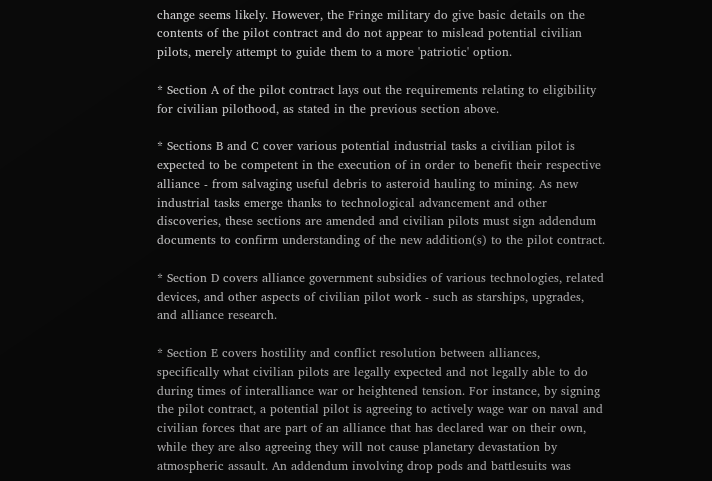change seems likely. However, the Fringe military do give basic details on the contents of the pilot contract and do not appear to mislead potential civilian pilots, merely attempt to guide them to a more 'patriotic' option.

* Section A of the pilot contract lays out the requirements relating to eligibility for civilian pilothood, as stated in the previous section above.

* Sections B and C cover various potential industrial tasks a civilian pilot is expected to be competent in the execution of in order to benefit their respective alliance - from salvaging useful debris to asteroid hauling to mining. As new industrial tasks emerge thanks to technological advancement and other discoveries, these sections are amended and civilian pilots must sign addendum documents to confirm understanding of the new addition(s) to the pilot contract.

* Section D covers alliance government subsidies of various technologies, related devices, and other aspects of civilian pilot work - such as starships, upgrades, and alliance research.

* Section E covers hostility and conflict resolution between alliances, specifically what civilian pilots are legally expected and not legally able to do during times of interalliance war or heightened tension. For instance, by signing the pilot contract, a potential pilot is agreeing to actively wage war on naval and civilian forces that are part of an alliance that has declared war on their own, while they are also agreeing they will not cause planetary devastation by atmospheric assault. An addendum involving drop pods and battlesuits was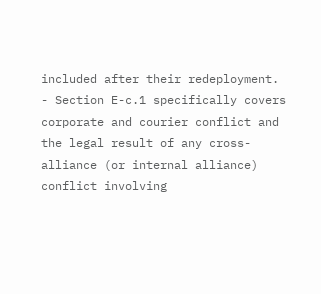included after their redeployment.
- Section E-c.1 specifically covers corporate and courier conflict and the legal result of any cross-alliance (or internal alliance) conflict involving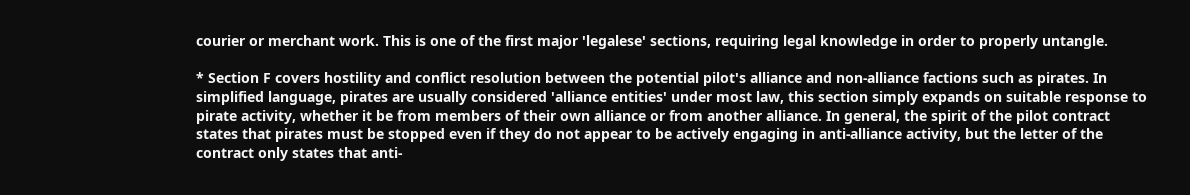courier or merchant work. This is one of the first major 'legalese' sections, requiring legal knowledge in order to properly untangle.

* Section F covers hostility and conflict resolution between the potential pilot's alliance and non-alliance factions such as pirates. In simplified language, pirates are usually considered 'alliance entities' under most law, this section simply expands on suitable response to pirate activity, whether it be from members of their own alliance or from another alliance. In general, the spirit of the pilot contract states that pirates must be stopped even if they do not appear to be actively engaging in anti-alliance activity, but the letter of the contract only states that anti-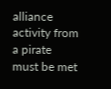alliance activity from a pirate must be met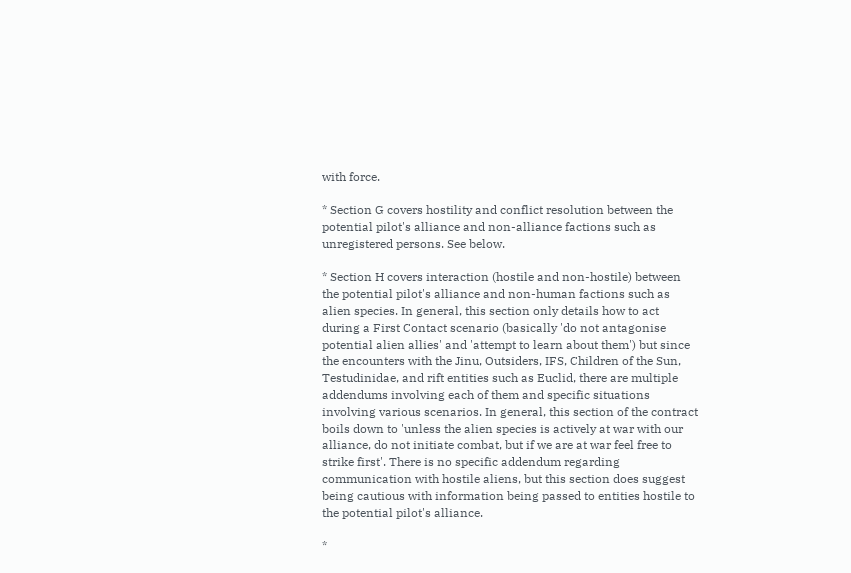with force.

* Section G covers hostility and conflict resolution between the potential pilot's alliance and non-alliance factions such as unregistered persons. See below.

* Section H covers interaction (hostile and non-hostile) between the potential pilot's alliance and non-human factions such as alien species. In general, this section only details how to act during a First Contact scenario (basically 'do not antagonise potential alien allies' and 'attempt to learn about them') but since the encounters with the Jinu, Outsiders, IFS, Children of the Sun, Testudinidae, and rift entities such as Euclid, there are multiple addendums involving each of them and specific situations involving various scenarios. In general, this section of the contract boils down to 'unless the alien species is actively at war with our alliance, do not initiate combat, but if we are at war feel free to strike first'. There is no specific addendum regarding communication with hostile aliens, but this section does suggest being cautious with information being passed to entities hostile to the potential pilot's alliance.

*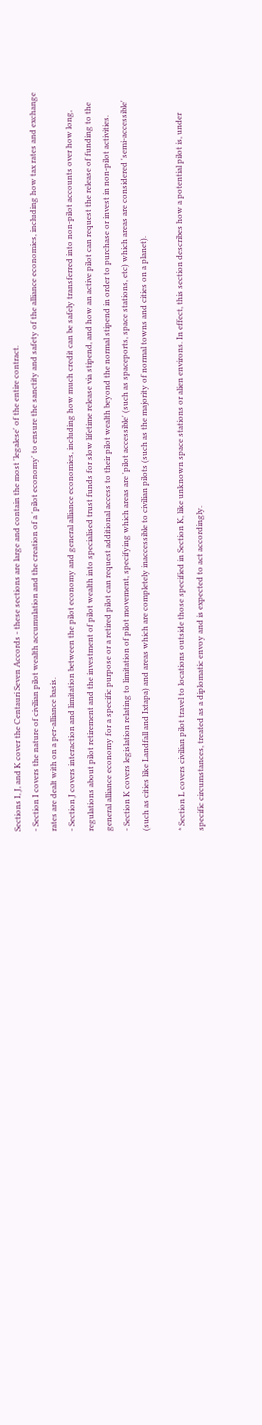Sections I, J, and K cover the Centauri Seven Accords - these sections are large and contain the most 'legalese' of the entire contract.
- Section I covers the nature of civilian pilot wealth accumulation and the creation of a 'pilot economy' to ensure the sanctity and safety of the alliance economies, including how tax rates and exchange rates are dealt with on a per-alliance basis.
- Section J covers interaction and limitation between the pilot economy and general alliance economies, including how much credit can be safely transferred into non-pilot accounts over how long, regulations about pilot retirement and the investment of pilot wealth into specialised trust funds for slow lifetime release via stipend, and how an active pilot can request the release of funding to the general alliance economy for a specific purpose or a retired pilot can request additional access to their pilot wealth beyond the normal stipend in order to purchase or invest in non-pilot activities.
- Section K covers legislation relating to limitation of pilot movement, specifying which areas are 'pilot accessible' (such as spaceports, space stations, etc) which areas are considered 'semi-accessible' (such as cities like Landfall and Ixtapa) and areas which are completely inaccessible to civilian pilots (such as the majority of normal towns and cities on a planet).

* Section L covers civilian pilot travel to locations outside those specified in Section K, like unknown space stations or alien environs. In effect, this section describes how a potential pilot is, under specific circumstances, treated as a diplomatic envoy and is expected to act accordingly.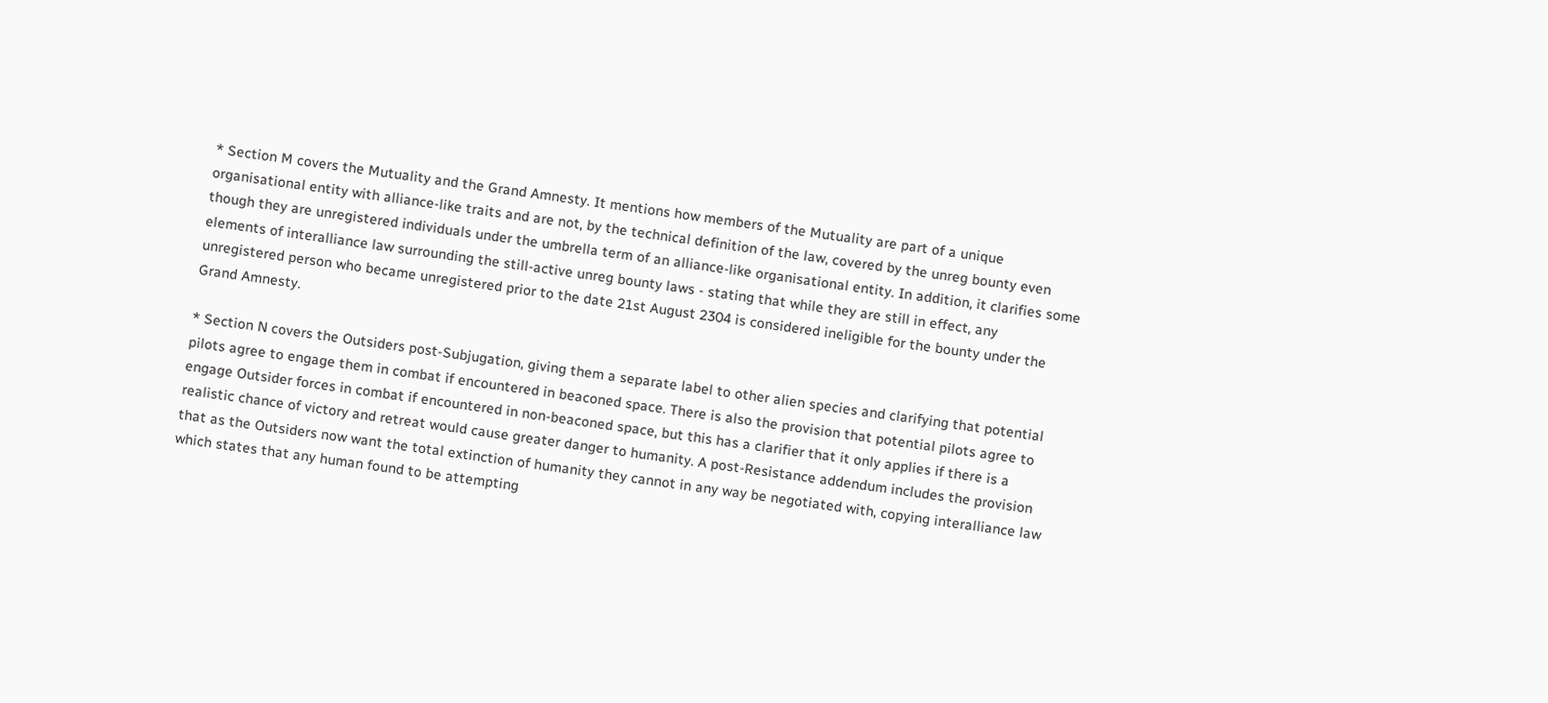* Section M covers the Mutuality and the Grand Amnesty. It mentions how members of the Mutuality are part of a unique organisational entity with alliance-like traits and are not, by the technical definition of the law, covered by the unreg bounty even though they are unregistered individuals under the umbrella term of an alliance-like organisational entity. In addition, it clarifies some elements of interalliance law surrounding the still-active unreg bounty laws - stating that while they are still in effect, any unregistered person who became unregistered prior to the date 21st August 2304 is considered ineligible for the bounty under the Grand Amnesty.

* Section N covers the Outsiders post-Subjugation, giving them a separate label to other alien species and clarifying that potential pilots agree to engage them in combat if encountered in beaconed space. There is also the provision that potential pilots agree to engage Outsider forces in combat if encountered in non-beaconed space, but this has a clarifier that it only applies if there is a realistic chance of victory and retreat would cause greater danger to humanity. A post-Resistance addendum includes the provision that as the Outsiders now want the total extinction of humanity they cannot in any way be negotiated with, copying interalliance law which states that any human found to be attempting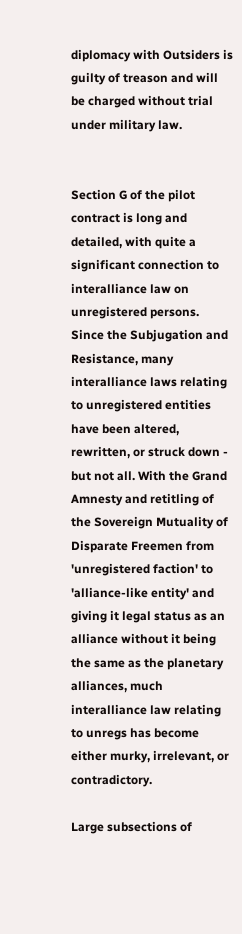diplomacy with Outsiders is guilty of treason and will be charged without trial under military law.


Section G of the pilot contract is long and detailed, with quite a significant connection to interalliance law on unregistered persons. Since the Subjugation and Resistance, many interalliance laws relating to unregistered entities have been altered, rewritten, or struck down - but not all. With the Grand Amnesty and retitling of the Sovereign Mutuality of Disparate Freemen from 'unregistered faction' to 'alliance-like entity' and giving it legal status as an alliance without it being the same as the planetary alliances, much interalliance law relating to unregs has become either murky, irrelevant, or contradictory.

Large subsections of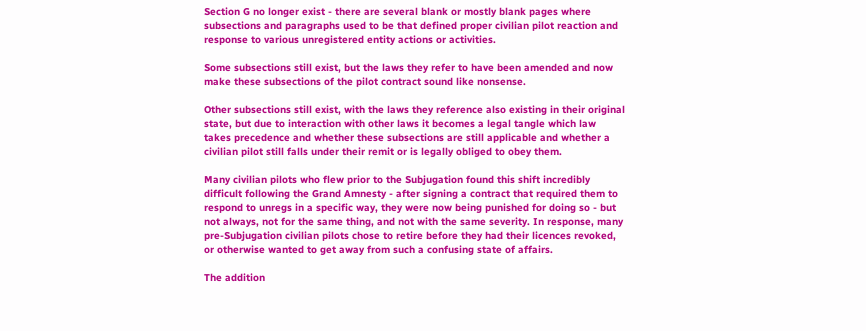Section G no longer exist - there are several blank or mostly blank pages where subsections and paragraphs used to be that defined proper civilian pilot reaction and response to various unregistered entity actions or activities.

Some subsections still exist, but the laws they refer to have been amended and now make these subsections of the pilot contract sound like nonsense.

Other subsections still exist, with the laws they reference also existing in their original state, but due to interaction with other laws it becomes a legal tangle which law takes precedence and whether these subsections are still applicable and whether a civilian pilot still falls under their remit or is legally obliged to obey them.

Many civilian pilots who flew prior to the Subjugation found this shift incredibly difficult following the Grand Amnesty - after signing a contract that required them to respond to unregs in a specific way, they were now being punished for doing so - but not always, not for the same thing, and not with the same severity. In response, many pre-Subjugation civilian pilots chose to retire before they had their licences revoked, or otherwise wanted to get away from such a confusing state of affairs.

The addition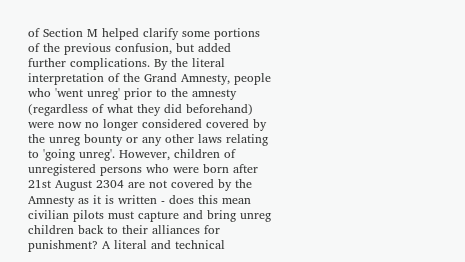of Section M helped clarify some portions of the previous confusion, but added further complications. By the literal interpretation of the Grand Amnesty, people who 'went unreg' prior to the amnesty (regardless of what they did beforehand) were now no longer considered covered by the unreg bounty or any other laws relating to 'going unreg'. However, children of unregistered persons who were born after 21st August 2304 are not covered by the Amnesty as it is written - does this mean civilian pilots must capture and bring unreg children back to their alliances for punishment? A literal and technical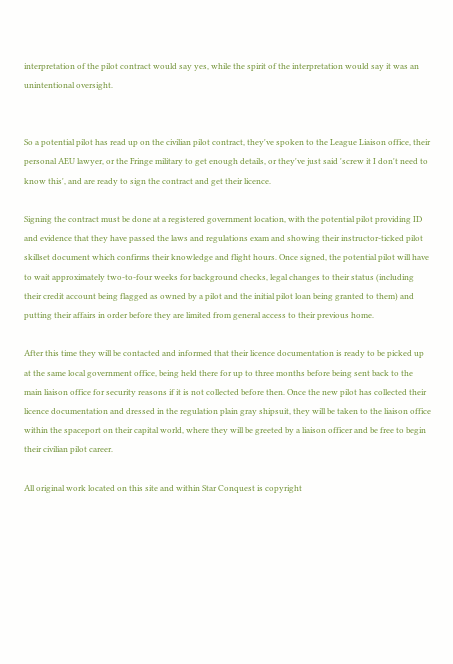interpretation of the pilot contract would say yes, while the spirit of the interpretation would say it was an unintentional oversight.


So a potential pilot has read up on the civilian pilot contract, they've spoken to the League Liaison office, their personal AEU lawyer, or the Fringe military to get enough details, or they've just said 'screw it I don't need to know this', and are ready to sign the contract and get their licence.

Signing the contract must be done at a registered government location, with the potential pilot providing ID and evidence that they have passed the laws and regulations exam and showing their instructor-ticked pilot skillset document which confirms their knowledge and flight hours. Once signed, the potential pilot will have to wait approximately two-to-four weeks for background checks, legal changes to their status (including their credit account being flagged as owned by a pilot and the initial pilot loan being granted to them) and putting their affairs in order before they are limited from general access to their previous home.

After this time they will be contacted and informed that their licence documentation is ready to be picked up at the same local government office, being held there for up to three months before being sent back to the main liaison office for security reasons if it is not collected before then. Once the new pilot has collected their licence documentation and dressed in the regulation plain gray shipsuit, they will be taken to the liaison office within the spaceport on their capital world, where they will be greeted by a liaison officer and be free to begin their civilian pilot career.

All original work located on this site and within Star Conquest is copyright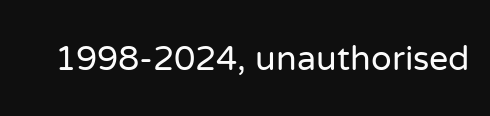1998-2024, unauthorised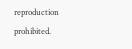reproduction prohibited.